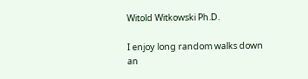Witold Witkowski Ph.D.

I enjoy long random walks down an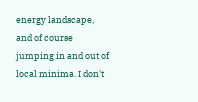energy landscape, and of course jumping in and out of local minima. I don't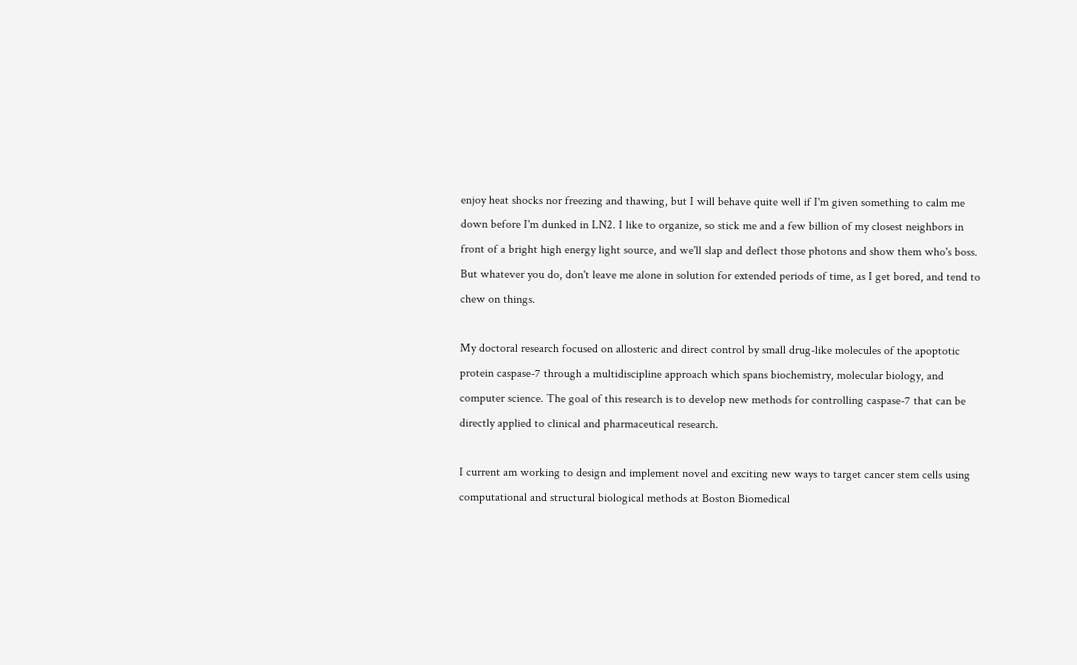enjoy heat shocks nor freezing and thawing, but I will behave quite well if I'm given something to calm me down before I'm dunked in LN2. I like to organize, so stick me and a few billion of my closest neighbors in front of a bright high energy light source, and we'll slap and deflect those photons and show them who's boss. But whatever you do, don't leave me alone in solution for extended periods of time, as I get bored, and tend to chew on things.

My doctoral research focused on allosteric and direct control by small drug-like molecules of the apoptotic protein caspase-7 through a multidiscipline approach which spans biochemistry, molecular biology, and computer science. The goal of this research is to develop new methods for controlling caspase-7 that can be directly applied to clinical and pharmaceutical research.

I current am working to design and implement novel and exciting new ways to target cancer stem cells using computational and structural biological methods at Boston Biomedical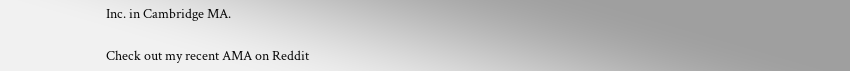Inc. in Cambridge MA.

Check out my recent AMA on Reddit